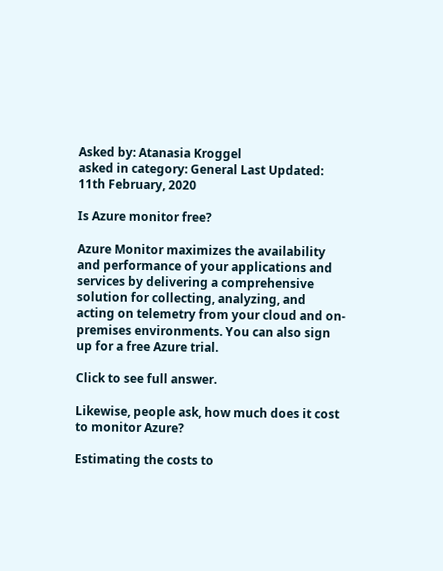Asked by: Atanasia Kroggel
asked in category: General Last Updated: 11th February, 2020

Is Azure monitor free?

Azure Monitor maximizes the availability and performance of your applications and services by delivering a comprehensive solution for collecting, analyzing, and acting on telemetry from your cloud and on-premises environments. You can also sign up for a free Azure trial.

Click to see full answer.

Likewise, people ask, how much does it cost to monitor Azure?

Estimating the costs to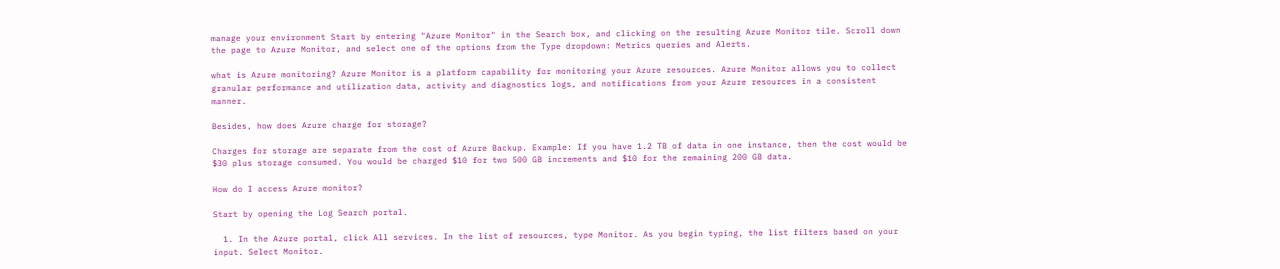manage your environment Start by entering "Azure Monitor" in the Search box, and clicking on the resulting Azure Monitor tile. Scroll down the page to Azure Monitor, and select one of the options from the Type dropdown: Metrics queries and Alerts.

what is Azure monitoring? Azure Monitor is a platform capability for monitoring your Azure resources. Azure Monitor allows you to collect granular performance and utilization data, activity and diagnostics logs, and notifications from your Azure resources in a consistent manner.

Besides, how does Azure charge for storage?

Charges for storage are separate from the cost of Azure Backup. Example: If you have 1.2 TB of data in one instance, then the cost would be $30 plus storage consumed. You would be charged $10 for two 500 GB increments and $10 for the remaining 200 GB data.

How do I access Azure monitor?

Start by opening the Log Search portal.

  1. In the Azure portal, click All services. In the list of resources, type Monitor. As you begin typing, the list filters based on your input. Select Monitor.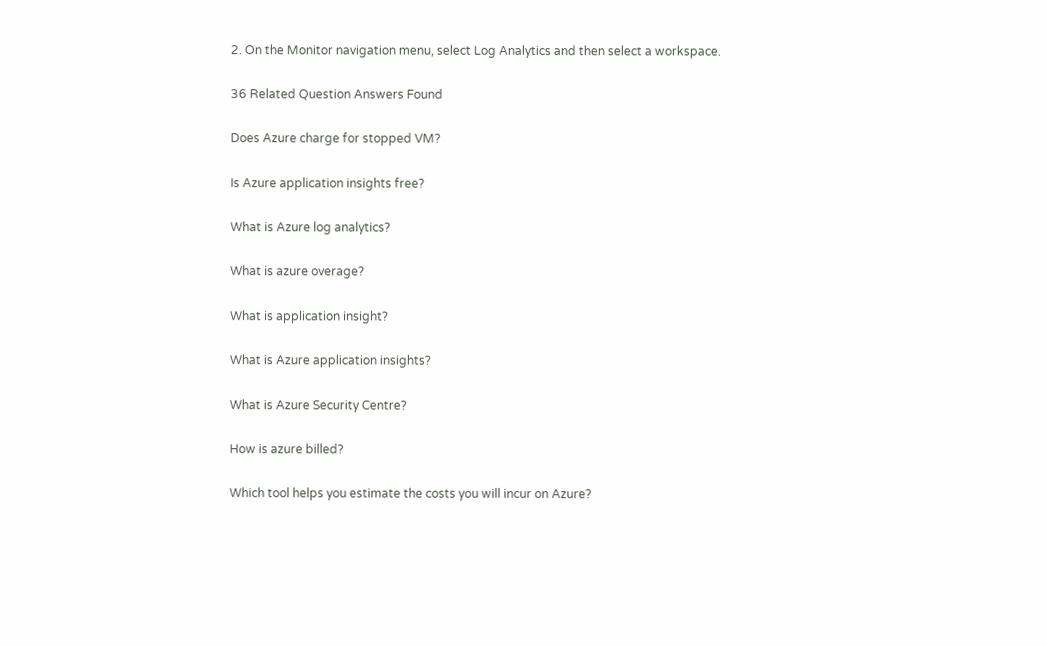2. On the Monitor navigation menu, select Log Analytics and then select a workspace.

36 Related Question Answers Found

Does Azure charge for stopped VM?

Is Azure application insights free?

What is Azure log analytics?

What is azure overage?

What is application insight?

What is Azure application insights?

What is Azure Security Centre?

How is azure billed?

Which tool helps you estimate the costs you will incur on Azure?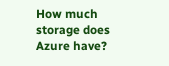How much storage does Azure have?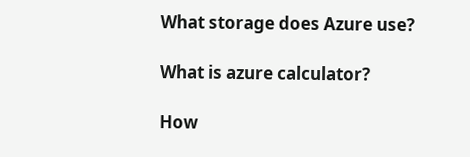What storage does Azure use?

What is azure calculator?

How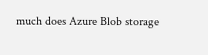much does Azure Blob storage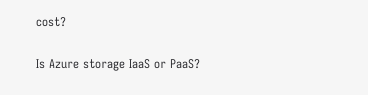cost?

Is Azure storage IaaS or PaaS?